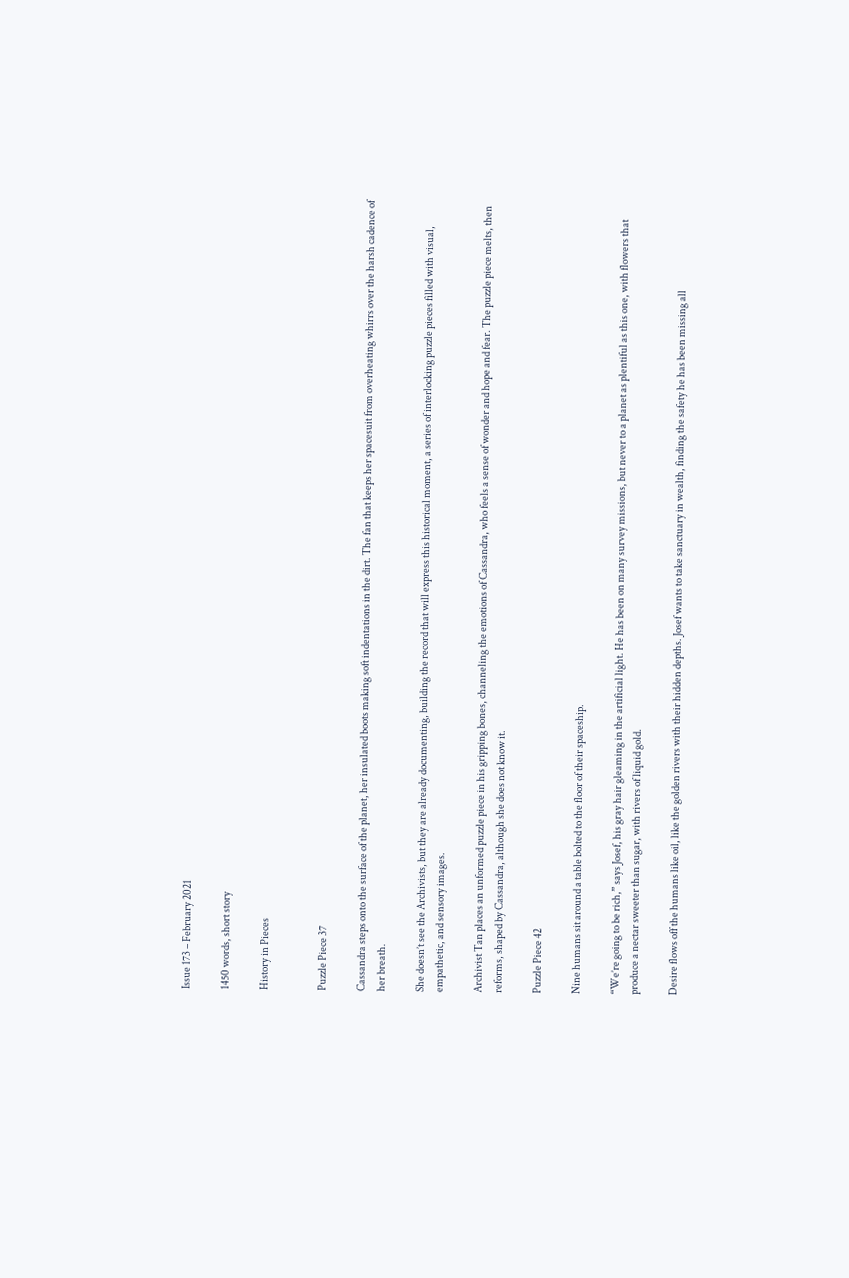Issue 173 – February 2021

1450 words, short story

History in Pieces


Puzzle Piece 37

Cassandra steps onto the surface of the planet, her insulated boots making soft indentations in the dirt. The fan that keeps her spacesuit from overheating whirrs over the harsh cadence of her breath.

She doesn’t see the Archivists, but they are already documenting, building the record that will express this historical moment, a series of interlocking puzzle pieces filled with visual, empathetic, and sensory images.

Archivist Tan places an unformed puzzle piece in his gripping bones, channeling the emotions of Cassandra, who feels a sense of wonder and hope and fear. The puzzle piece melts, then reforms, shaped by Cassandra, although she does not know it.

Puzzle Piece 42

Nine humans sit around a table bolted to the floor of their spaceship.

“We’re going to be rich,” says Josef, his gray hair gleaming in the artificial light. He has been on many survey missions, but never to a planet as plentiful as this one, with flowers that produce a nectar sweeter than sugar, with rivers of liquid gold.

Desire flows off the humans like oil, like the golden rivers with their hidden depths. Josef wants to take sanctuary in wealth, finding the safety he has been missing all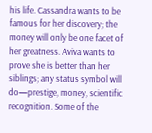his life. Cassandra wants to be famous for her discovery; the money will only be one facet of her greatness. Aviva wants to prove she is better than her siblings; any status symbol will do—prestige, money, scientific recognition. Some of the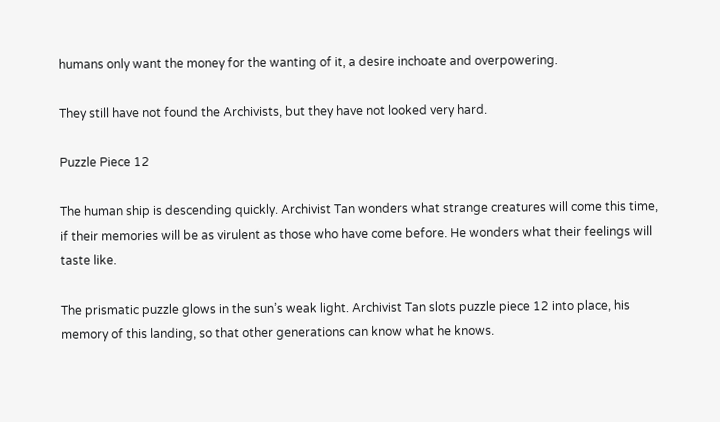humans only want the money for the wanting of it, a desire inchoate and overpowering.

They still have not found the Archivists, but they have not looked very hard.

Puzzle Piece 12

The human ship is descending quickly. Archivist Tan wonders what strange creatures will come this time, if their memories will be as virulent as those who have come before. He wonders what their feelings will taste like.

The prismatic puzzle glows in the sun’s weak light. Archivist Tan slots puzzle piece 12 into place, his memory of this landing, so that other generations can know what he knows.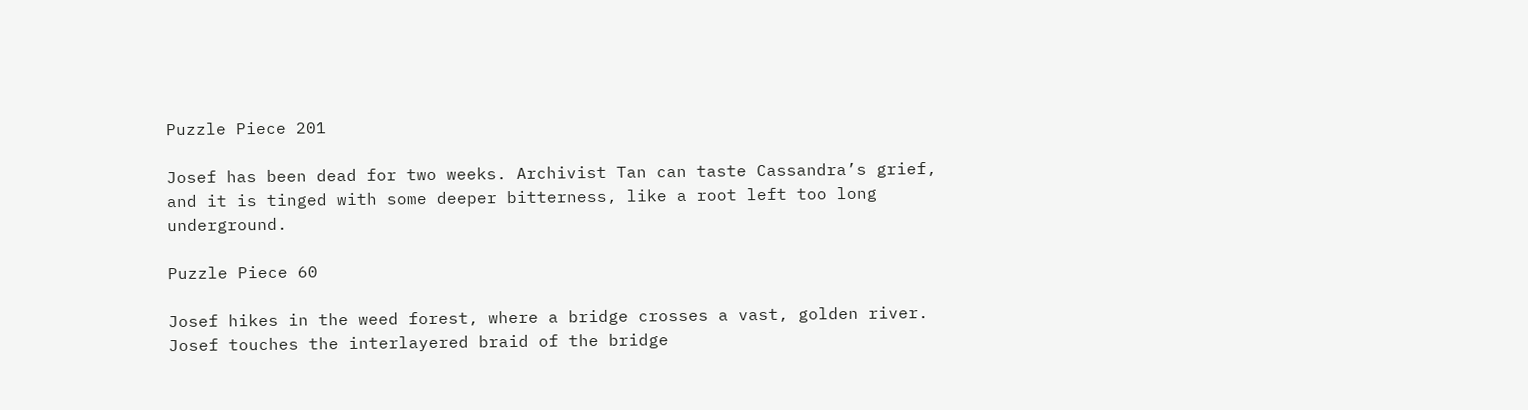Puzzle Piece 201

Josef has been dead for two weeks. Archivist Tan can taste Cassandra’s grief, and it is tinged with some deeper bitterness, like a root left too long underground.

Puzzle Piece 60

Josef hikes in the weed forest, where a bridge crosses a vast, golden river. Josef touches the interlayered braid of the bridge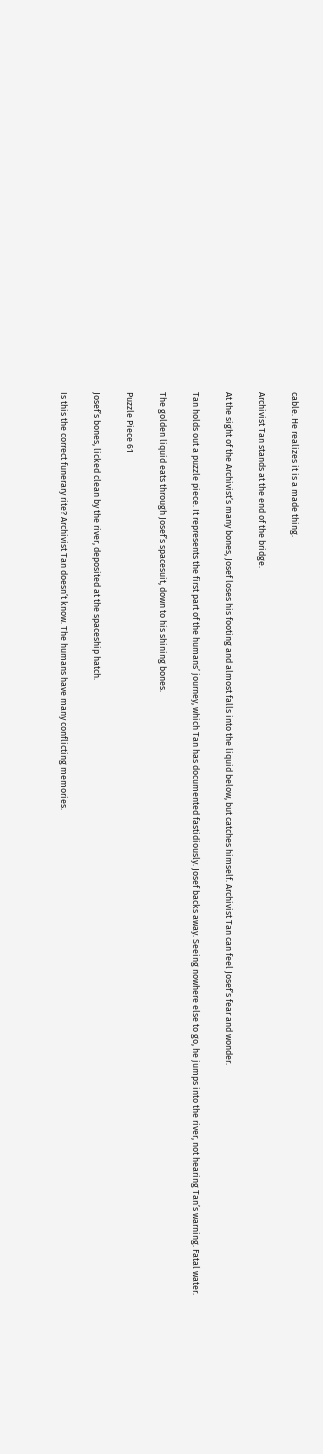cable. He realizes it is a made thing.

Archivist Tan stands at the end of the bridge.

At the sight of the Archivist’s many bones, Josef loses his footing and almost falls into the liquid below, but catches himself. Archivist Tan can feel Josef’s fear and wonder.

Tan holds out a puzzle piece. It represents the first part of the humans’ journey, which Tan has documented fastidiously. Josef backs away. Seeing nowhere else to go, he jumps into the river, not hearing Tan’s warning. Fatal water.

The golden liquid eats through Josef’s spacesuit, down to his shining bones.

Puzzle Piece 61

Josef’s bones, licked clean by the river, deposited at the spaceship hatch.

Is this the correct funerary rite? Archivist Tan doesn’t know. The humans have many conflicting memories.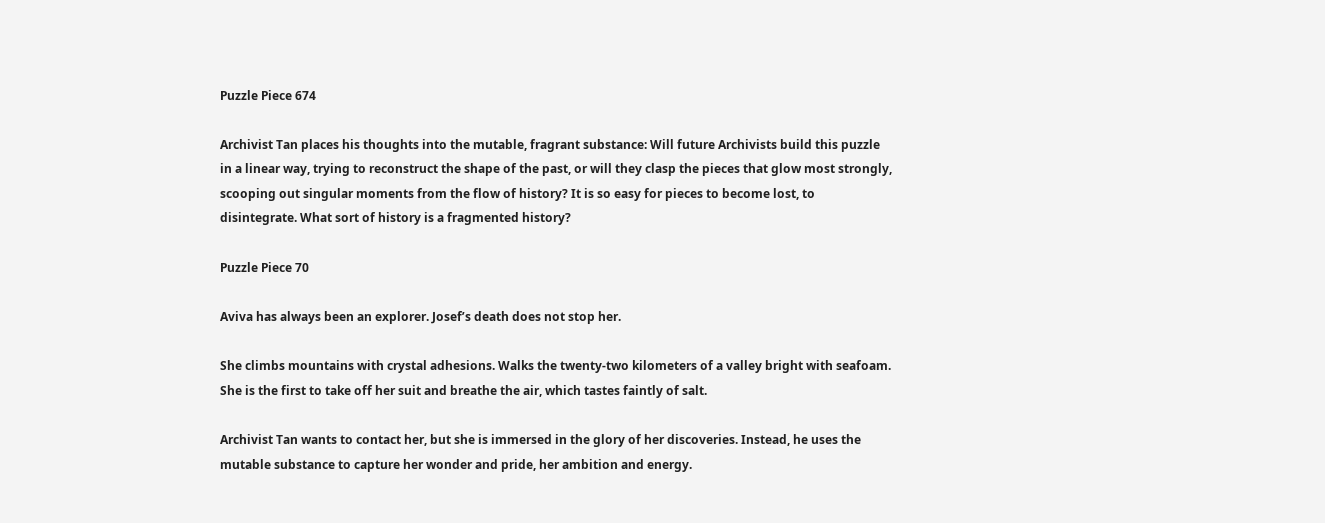Puzzle Piece 674

Archivist Tan places his thoughts into the mutable, fragrant substance: Will future Archivists build this puzzle in a linear way, trying to reconstruct the shape of the past, or will they clasp the pieces that glow most strongly, scooping out singular moments from the flow of history? It is so easy for pieces to become lost, to disintegrate. What sort of history is a fragmented history?

Puzzle Piece 70

Aviva has always been an explorer. Josef’s death does not stop her.

She climbs mountains with crystal adhesions. Walks the twenty-two kilometers of a valley bright with seafoam. She is the first to take off her suit and breathe the air, which tastes faintly of salt.

Archivist Tan wants to contact her, but she is immersed in the glory of her discoveries. Instead, he uses the mutable substance to capture her wonder and pride, her ambition and energy.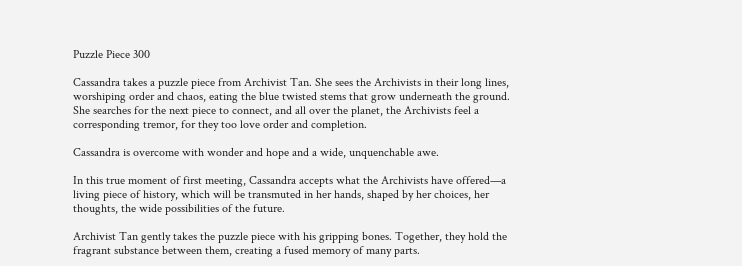Puzzle Piece 300

Cassandra takes a puzzle piece from Archivist Tan. She sees the Archivists in their long lines, worshiping order and chaos, eating the blue twisted stems that grow underneath the ground. She searches for the next piece to connect, and all over the planet, the Archivists feel a corresponding tremor, for they too love order and completion.

Cassandra is overcome with wonder and hope and a wide, unquenchable awe.

In this true moment of first meeting, Cassandra accepts what the Archivists have offered—a living piece of history, which will be transmuted in her hands, shaped by her choices, her thoughts, the wide possibilities of the future.

Archivist Tan gently takes the puzzle piece with his gripping bones. Together, they hold the fragrant substance between them, creating a fused memory of many parts.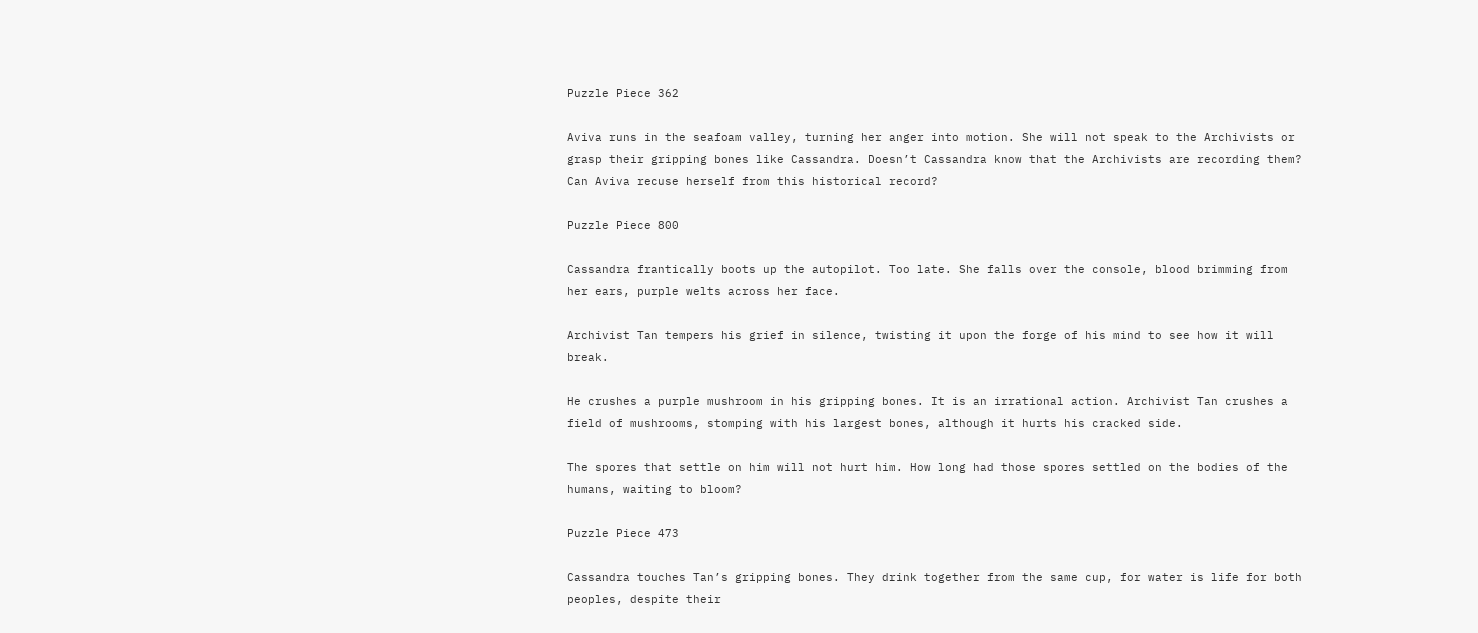Puzzle Piece 362

Aviva runs in the seafoam valley, turning her anger into motion. She will not speak to the Archivists or grasp their gripping bones like Cassandra. Doesn’t Cassandra know that the Archivists are recording them? Can Aviva recuse herself from this historical record?

Puzzle Piece 800

Cassandra frantically boots up the autopilot. Too late. She falls over the console, blood brimming from her ears, purple welts across her face.

Archivist Tan tempers his grief in silence, twisting it upon the forge of his mind to see how it will break.

He crushes a purple mushroom in his gripping bones. It is an irrational action. Archivist Tan crushes a field of mushrooms, stomping with his largest bones, although it hurts his cracked side.

The spores that settle on him will not hurt him. How long had those spores settled on the bodies of the humans, waiting to bloom?

Puzzle Piece 473

Cassandra touches Tan’s gripping bones. They drink together from the same cup, for water is life for both peoples, despite their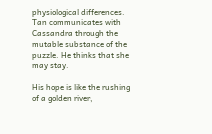physiological differences. Tan communicates with Cassandra through the mutable substance of the puzzle. He thinks that she may stay.

His hope is like the rushing of a golden river,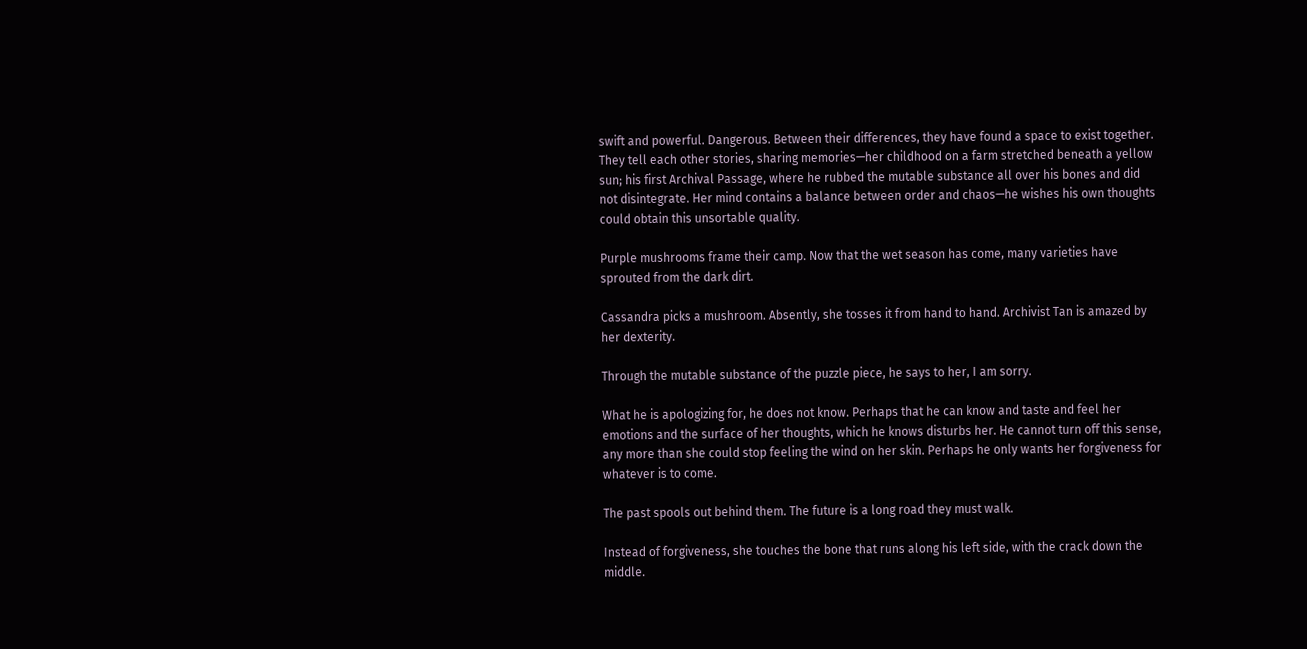swift and powerful. Dangerous. Between their differences, they have found a space to exist together. They tell each other stories, sharing memories—her childhood on a farm stretched beneath a yellow sun; his first Archival Passage, where he rubbed the mutable substance all over his bones and did not disintegrate. Her mind contains a balance between order and chaos—he wishes his own thoughts could obtain this unsortable quality.

Purple mushrooms frame their camp. Now that the wet season has come, many varieties have sprouted from the dark dirt.

Cassandra picks a mushroom. Absently, she tosses it from hand to hand. Archivist Tan is amazed by her dexterity.

Through the mutable substance of the puzzle piece, he says to her, I am sorry.

What he is apologizing for, he does not know. Perhaps that he can know and taste and feel her emotions and the surface of her thoughts, which he knows disturbs her. He cannot turn off this sense, any more than she could stop feeling the wind on her skin. Perhaps he only wants her forgiveness for whatever is to come.

The past spools out behind them. The future is a long road they must walk.

Instead of forgiveness, she touches the bone that runs along his left side, with the crack down the middle.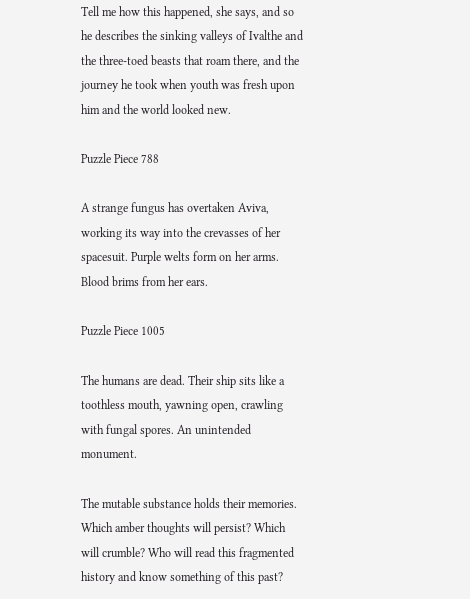Tell me how this happened, she says, and so he describes the sinking valleys of Ivalthe and the three-toed beasts that roam there, and the journey he took when youth was fresh upon him and the world looked new.

Puzzle Piece 788

A strange fungus has overtaken Aviva, working its way into the crevasses of her spacesuit. Purple welts form on her arms. Blood brims from her ears.

Puzzle Piece 1005

The humans are dead. Their ship sits like a toothless mouth, yawning open, crawling with fungal spores. An unintended monument.

The mutable substance holds their memories. Which amber thoughts will persist? Which will crumble? Who will read this fragmented history and know something of this past?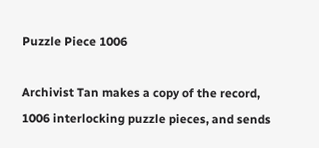Puzzle Piece 1006

Archivist Tan makes a copy of the record, 1006 interlocking puzzle pieces, and sends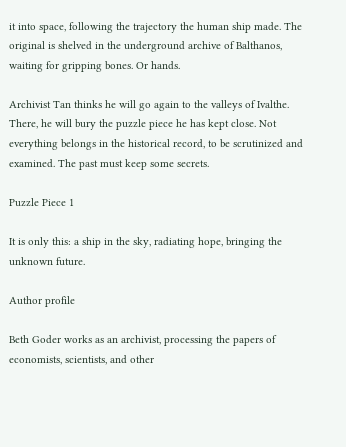it into space, following the trajectory the human ship made. The original is shelved in the underground archive of Balthanos, waiting for gripping bones. Or hands.

Archivist Tan thinks he will go again to the valleys of Ivalthe. There, he will bury the puzzle piece he has kept close. Not everything belongs in the historical record, to be scrutinized and examined. The past must keep some secrets.

Puzzle Piece 1

It is only this: a ship in the sky, radiating hope, bringing the unknown future.

Author profile

Beth Goder works as an archivist, processing the papers of economists, scientists, and other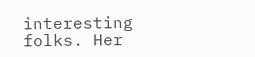interesting folks. Her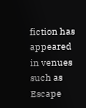fiction has appeared in venues such as Escape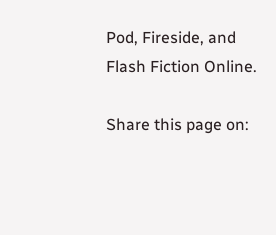Pod, Fireside, and Flash Fiction Online.

Share this page on: